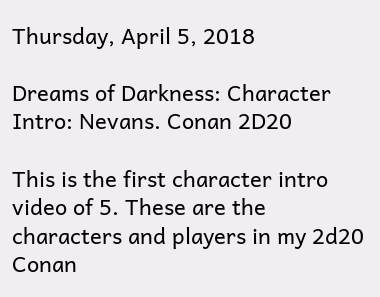Thursday, April 5, 2018

Dreams of Darkness: Character Intro: Nevans. Conan 2D20

This is the first character intro video of 5. These are the characters and players in my 2d20 Conan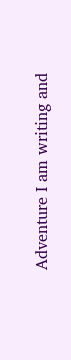Adventure I am writing and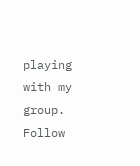playing with my group. Follow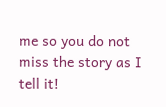me so you do not miss the story as I tell it!